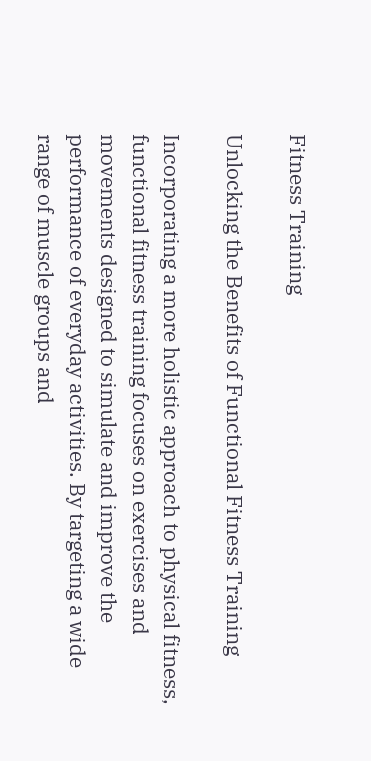Fitness Training

Unlocking the Benefits of Functional Fitness Training

Incorporating a more holistic approach to physical fitness, functional fitness training focuses on exercises and movements designed to simulate and improve the performance of everyday activities. By targeting a wide range of muscle groups and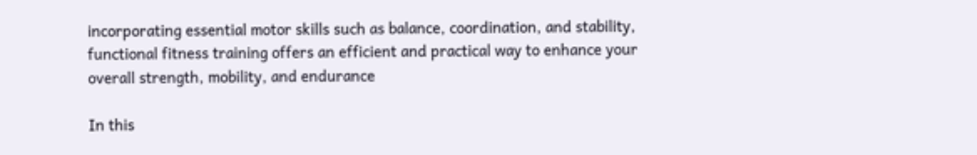incorporating essential motor skills such as balance, coordination, and stability, functional fitness training offers an efficient and practical way to enhance your overall strength, mobility, and endurance

In this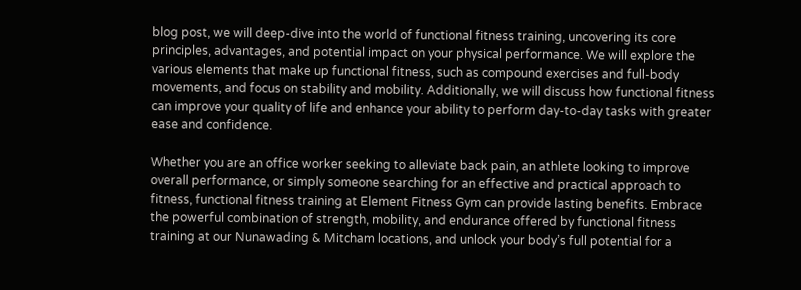blog post, we will deep-dive into the world of functional fitness training, uncovering its core principles, advantages, and potential impact on your physical performance. We will explore the various elements that make up functional fitness, such as compound exercises and full-body movements, and focus on stability and mobility. Additionally, we will discuss how functional fitness can improve your quality of life and enhance your ability to perform day-to-day tasks with greater ease and confidence.

Whether you are an office worker seeking to alleviate back pain, an athlete looking to improve overall performance, or simply someone searching for an effective and practical approach to fitness, functional fitness training at Element Fitness Gym can provide lasting benefits. Embrace the powerful combination of strength, mobility, and endurance offered by functional fitness training at our Nunawading & Mitcham locations, and unlock your body’s full potential for a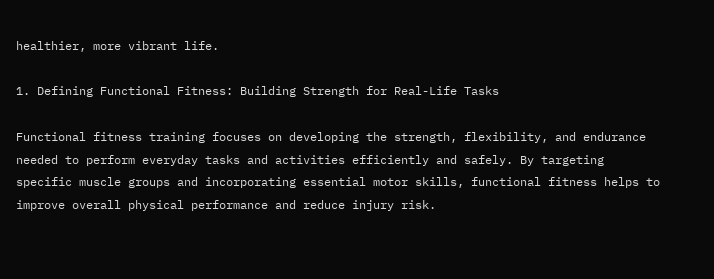healthier, more vibrant life.

1. Defining Functional Fitness: Building Strength for Real-Life Tasks

Functional fitness training focuses on developing the strength, flexibility, and endurance needed to perform everyday tasks and activities efficiently and safely. By targeting specific muscle groups and incorporating essential motor skills, functional fitness helps to improve overall physical performance and reduce injury risk.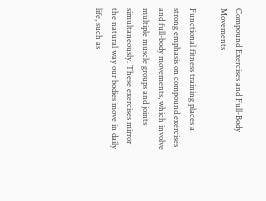Compound Exercises and Full-Body Movements

Functional fitness training places a strong emphasis on compound exercises and full-body movements, which involve multiple muscle groups and joints simultaneously. These exercises mirror the natural way our bodies move in daily life, such as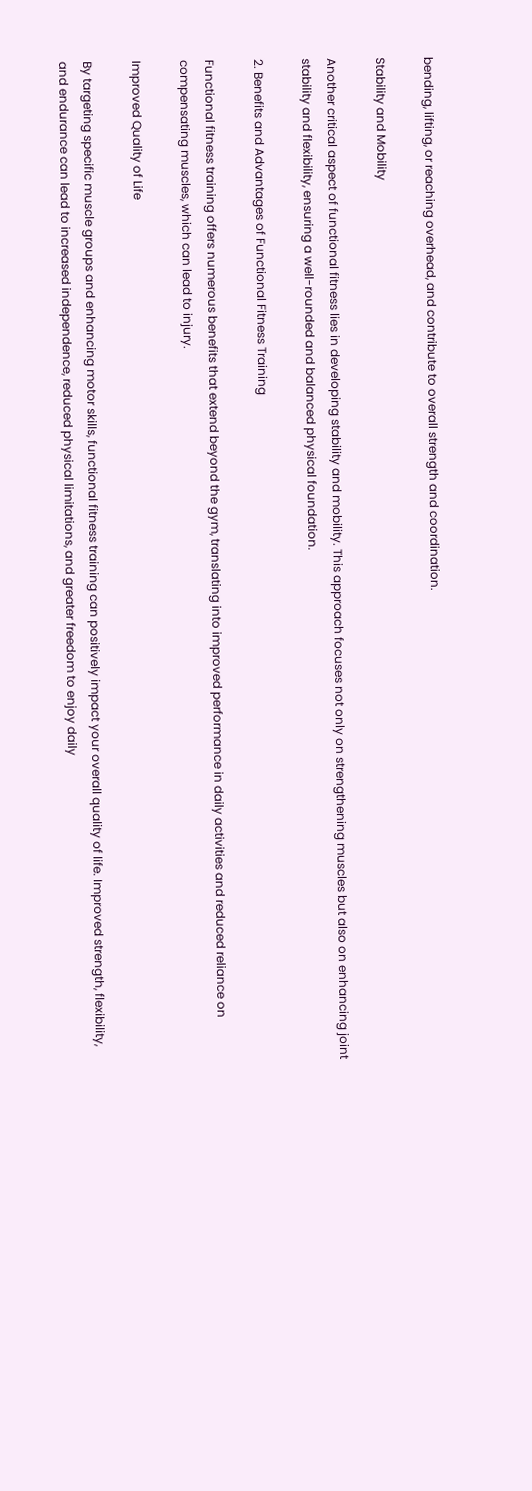bending, lifting, or reaching overhead, and contribute to overall strength and coordination.

Stability and Mobility

Another critical aspect of functional fitness lies in developing stability and mobility. This approach focuses not only on strengthening muscles but also on enhancing joint stability and flexibility, ensuring a well-rounded and balanced physical foundation.

2. Benefits and Advantages of Functional Fitness Training

Functional fitness training offers numerous benefits that extend beyond the gym, translating into improved performance in daily activities and reduced reliance on compensating muscles, which can lead to injury.

Improved Quality of Life

By targeting specific muscle groups and enhancing motor skills, functional fitness training can positively impact your overall quality of life. Improved strength, flexibility, and endurance can lead to increased independence, reduced physical limitations, and greater freedom to enjoy daily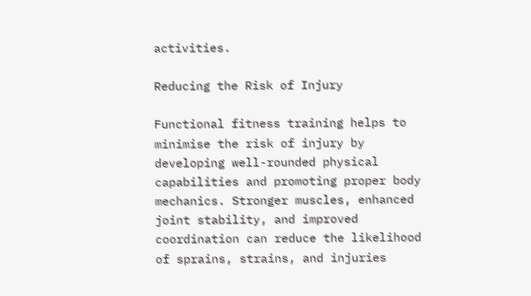activities.

Reducing the Risk of Injury

Functional fitness training helps to minimise the risk of injury by developing well-rounded physical capabilities and promoting proper body mechanics. Stronger muscles, enhanced joint stability, and improved coordination can reduce the likelihood of sprains, strains, and injuries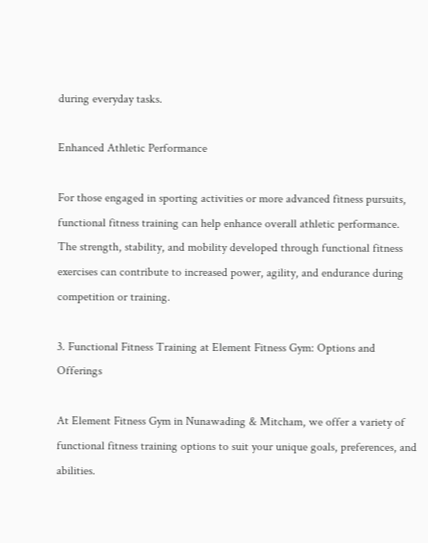during everyday tasks.

Enhanced Athletic Performance

For those engaged in sporting activities or more advanced fitness pursuits, functional fitness training can help enhance overall athletic performance. The strength, stability, and mobility developed through functional fitness exercises can contribute to increased power, agility, and endurance during competition or training.

3. Functional Fitness Training at Element Fitness Gym: Options and Offerings

At Element Fitness Gym in Nunawading & Mitcham, we offer a variety of functional fitness training options to suit your unique goals, preferences, and abilities.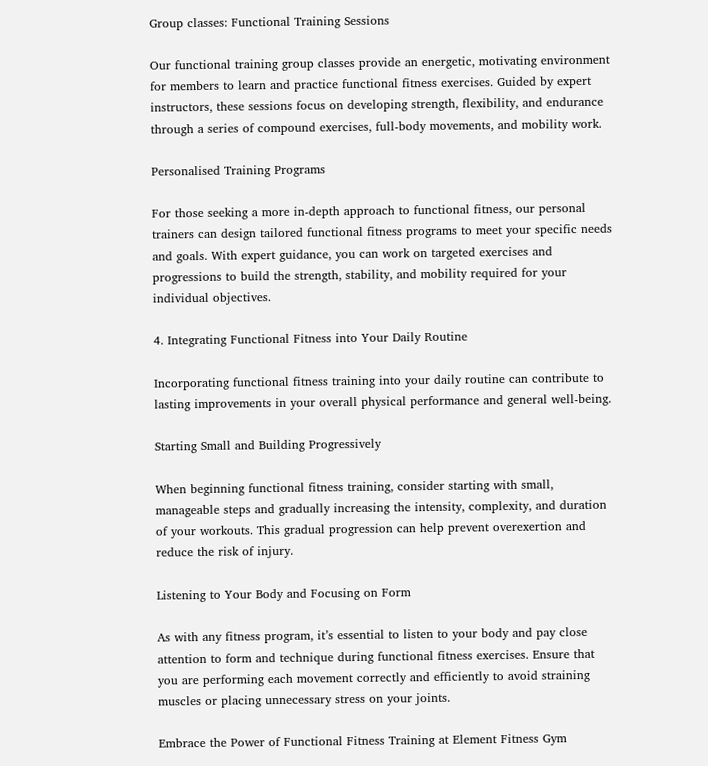Group classes: Functional Training Sessions

Our functional training group classes provide an energetic, motivating environment for members to learn and practice functional fitness exercises. Guided by expert instructors, these sessions focus on developing strength, flexibility, and endurance through a series of compound exercises, full-body movements, and mobility work.

Personalised Training Programs

For those seeking a more in-depth approach to functional fitness, our personal trainers can design tailored functional fitness programs to meet your specific needs and goals. With expert guidance, you can work on targeted exercises and progressions to build the strength, stability, and mobility required for your individual objectives.

4. Integrating Functional Fitness into Your Daily Routine

Incorporating functional fitness training into your daily routine can contribute to lasting improvements in your overall physical performance and general well-being.

Starting Small and Building Progressively

When beginning functional fitness training, consider starting with small, manageable steps and gradually increasing the intensity, complexity, and duration of your workouts. This gradual progression can help prevent overexertion and reduce the risk of injury.

Listening to Your Body and Focusing on Form

As with any fitness program, it’s essential to listen to your body and pay close attention to form and technique during functional fitness exercises. Ensure that you are performing each movement correctly and efficiently to avoid straining muscles or placing unnecessary stress on your joints.

Embrace the Power of Functional Fitness Training at Element Fitness Gym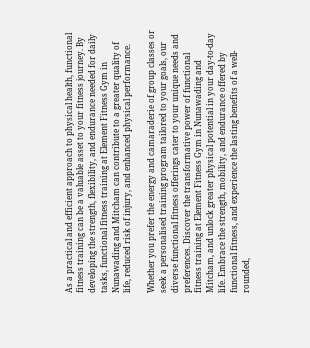As a practical and efficient approach to physical health, functional fitness training can be a valuable asset to your fitness journey. By developing the strength, flexibility, and endurance needed for daily tasks, functional fitness training at Element Fitness Gym in Nunawading and Mitcham can contribute to a greater quality of life, reduced risk of injury, and enhanced physical performance.

Whether you prefer the energy and camaraderie of group classes or seek a personalised training program tailored to your goals, our diverse functional fitness offerings cater to your unique needs and preferences. Discover the transformative power of functional fitness training at Element Fitness Gym in Nunawading and Mitcham, and unlock greater physical potential in your day-to-day life. Embrace the strength, mobility, and endurance offered by functional fitness, and experience the lasting benefits of a well-rounded,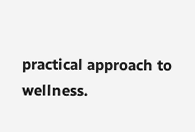practical approach to wellness.